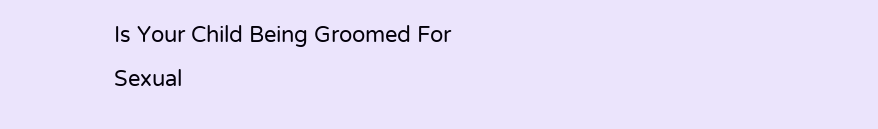Is Your Child Being Groomed For Sexual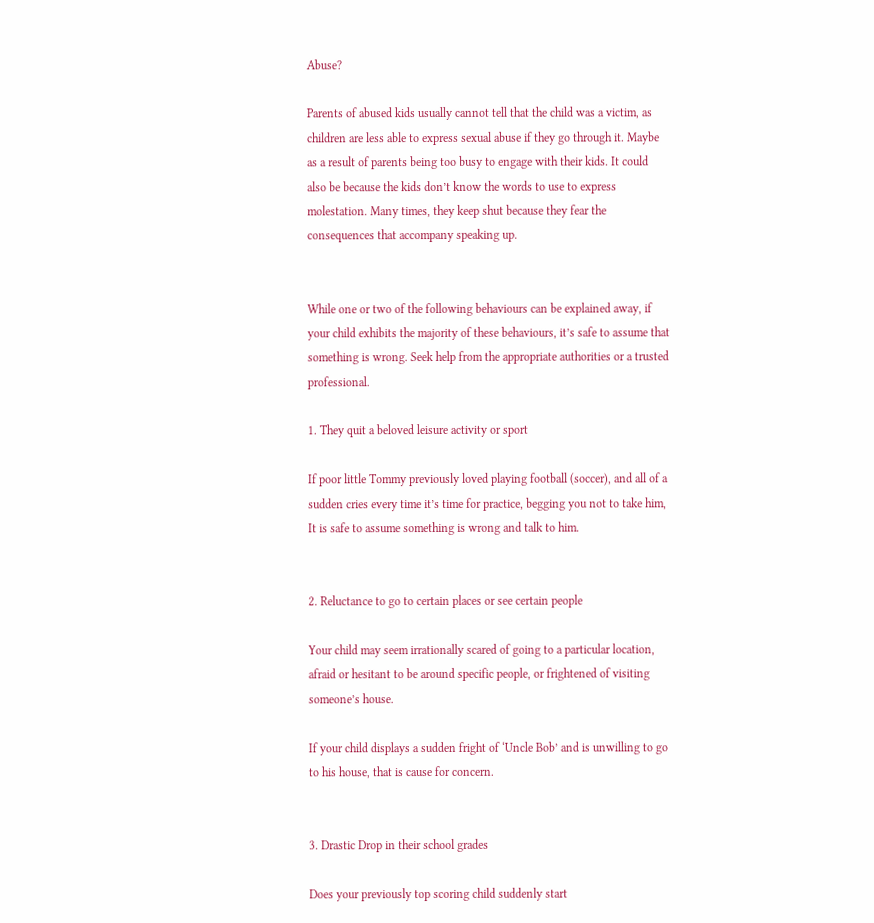Abuse?

Parents of abused kids usually cannot tell that the child was a victim, as children are less able to express sexual abuse if they go through it. Maybe as a result of parents being too busy to engage with their kids. It could also be because the kids don’t know the words to use to express molestation. Many times, they keep shut because they fear the consequences that accompany speaking up.


While one or two of the following behaviours can be explained away, if your child exhibits the majority of these behaviours, it’s safe to assume that something is wrong. Seek help from the appropriate authorities or a trusted professional.

1. They quit a beloved leisure activity or sport

If poor little Tommy previously loved playing football (soccer), and all of a sudden cries every time it’s time for practice, begging you not to take him, It is safe to assume something is wrong and talk to him.


2. Reluctance to go to certain places or see certain people

Your child may seem irrationally scared of going to a particular location, afraid or hesitant to be around specific people, or frightened of visiting someone’s house.

If your child displays a sudden fright of ‘Uncle Bob’ and is unwilling to go to his house, that is cause for concern.


3. Drastic Drop in their school grades

Does your previously top scoring child suddenly start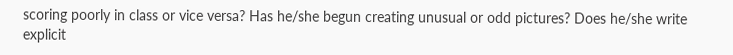scoring poorly in class or vice versa? Has he/she begun creating unusual or odd pictures? Does he/she write explicit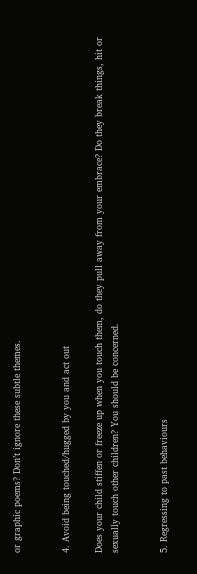or graphic poems? Don’t ignore these subtle themes.


4. Avoid being touched/hugged by you and act out

Does your child stiffen or freeze up when you touch them, do they pull away from your embrace? Do they break things, hit or sexually touch other children? You should be concerned.


5. Regressing to past behaviours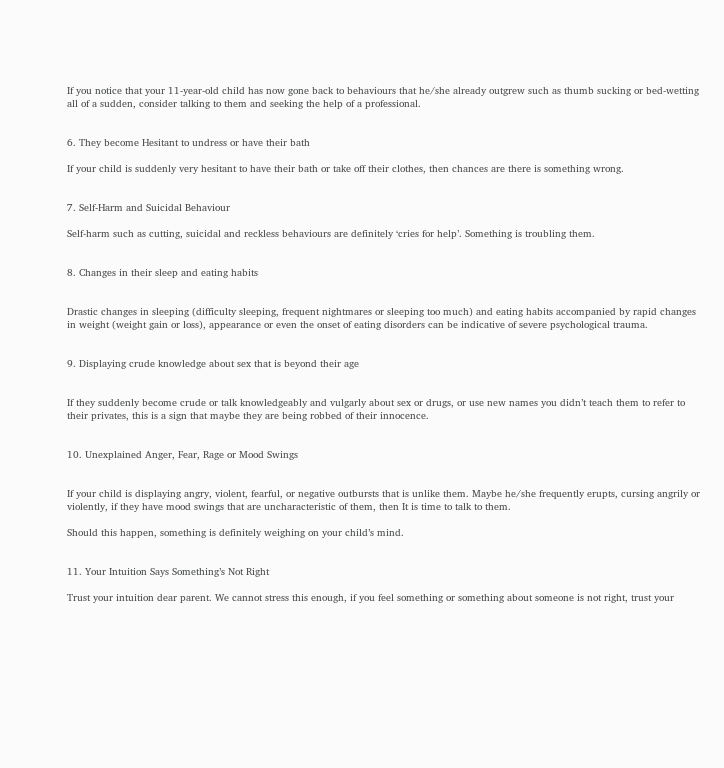If you notice that your 11-year-old child has now gone back to behaviours that he/she already outgrew such as thumb sucking or bed-wetting all of a sudden, consider talking to them and seeking the help of a professional.


6. They become Hesitant to undress or have their bath

If your child is suddenly very hesitant to have their bath or take off their clothes, then chances are there is something wrong.


7. Self-Harm and Suicidal Behaviour

Self-harm such as cutting, suicidal and reckless behaviours are definitely ‘cries for help’. Something is troubling them.


8. Changes in their sleep and eating habits


Drastic changes in sleeping (difficulty sleeping, frequent nightmares or sleeping too much) and eating habits accompanied by rapid changes in weight (weight gain or loss), appearance or even the onset of eating disorders can be indicative of severe psychological trauma.


9. Displaying crude knowledge about sex that is beyond their age


If they suddenly become crude or talk knowledgeably and vulgarly about sex or drugs, or use new names you didn’t teach them to refer to their privates, this is a sign that maybe they are being robbed of their innocence.


10. Unexplained Anger, Fear, Rage or Mood Swings


If your child is displaying angry, violent, fearful, or negative outbursts that is unlike them. Maybe he/she frequently erupts, cursing angrily or violently, if they have mood swings that are uncharacteristic of them, then It is time to talk to them.

Should this happen, something is definitely weighing on your child’s mind.


11. Your Intuition Says Something’s Not Right

Trust your intuition dear parent. We cannot stress this enough, if you feel something or something about someone is not right, trust your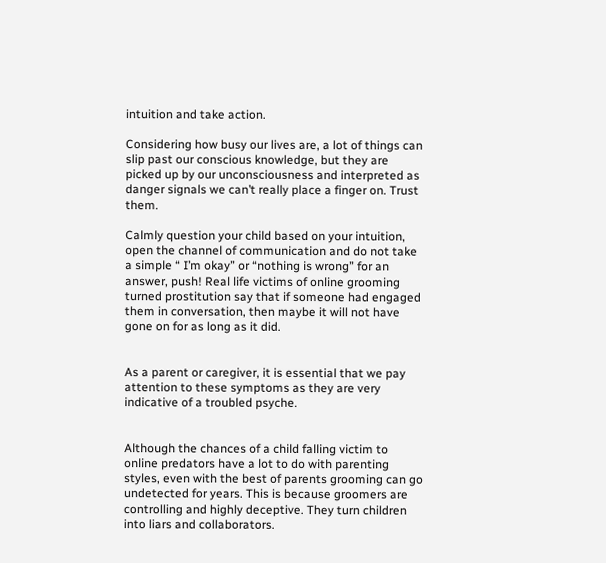intuition and take action.

Considering how busy our lives are, a lot of things can slip past our conscious knowledge, but they are picked up by our unconsciousness and interpreted as danger signals we can’t really place a finger on. Trust them.

Calmly question your child based on your intuition, open the channel of communication and do not take a simple “ I’m okay” or “nothing is wrong” for an answer, push! Real life victims of online grooming turned prostitution say that if someone had engaged them in conversation, then maybe it will not have gone on for as long as it did.


As a parent or caregiver, it is essential that we pay attention to these symptoms as they are very indicative of a troubled psyche.


Although the chances of a child falling victim to online predators have a lot to do with parenting styles, even with the best of parents grooming can go undetected for years. This is because groomers are controlling and highly deceptive. They turn children into liars and collaborators.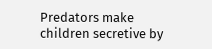Predators make children secretive by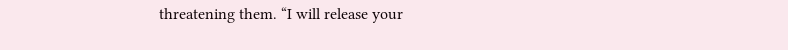threatening them. “I will release your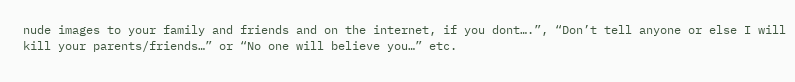nude images to your family and friends and on the internet, if you dont….”, “Don’t tell anyone or else I will kill your parents/friends…” or “No one will believe you…” etc.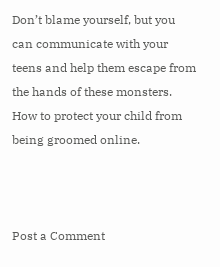Don’t blame yourself, but you can communicate with your teens and help them escape from the hands of these monsters. How to protect your child from being groomed online.



Post a Comment